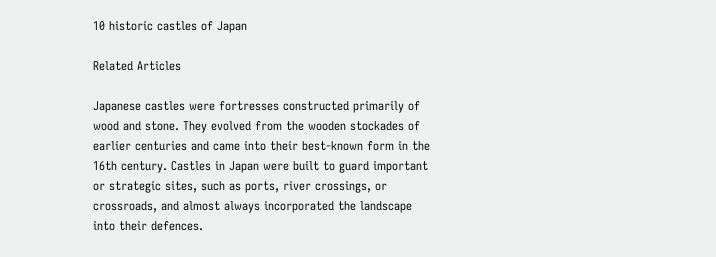10 historic castles of Japan

Related Articles

Japanese castles were fortresses constructed primarily of wood and stone. They evolved from the wooden stockades of earlier centuries and came into their best-known form in the 16th century. Castles in Japan were built to guard important or strategic sites, such as ports, river crossings, or crossroads, and almost always incorporated the landscape into their defences.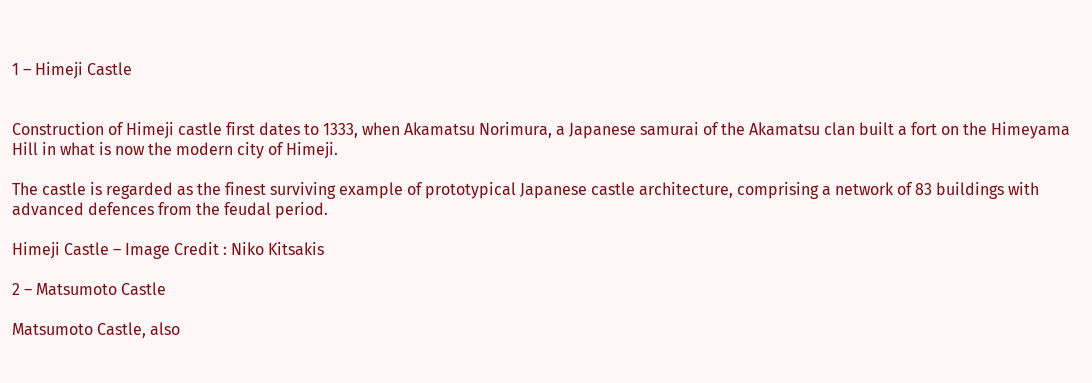1 – Himeji Castle


Construction of Himeji castle first dates to 1333, when Akamatsu Norimura, a Japanese samurai of the Akamatsu clan built a fort on the Himeyama Hill in what is now the modern city of Himeji.

The castle is regarded as the finest surviving example of prototypical Japanese castle architecture, comprising a network of 83 buildings with advanced defences from the feudal period.

Himeji Castle – Image Credit : Niko Kitsakis

2 – Matsumoto Castle

Matsumoto Castle, also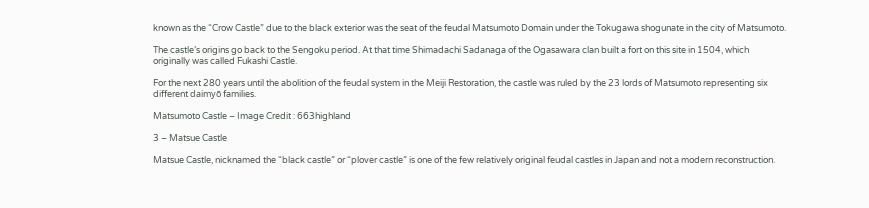known as the “Crow Castle” due to the black exterior was the seat of the feudal Matsumoto Domain under the Tokugawa shogunate in the city of Matsumoto.

The castle’s origins go back to the Sengoku period. At that time Shimadachi Sadanaga of the Ogasawara clan built a fort on this site in 1504, which originally was called Fukashi Castle.

For the next 280 years until the abolition of the feudal system in the Meiji Restoration, the castle was ruled by the 23 lords of Matsumoto representing six different daimyō families.

Matsumoto Castle – Image Credit : 663highland

3 – Matsue Castle

Matsue Castle, nicknamed the “black castle” or “plover castle” is one of the few relatively original feudal castles in Japan and not a modern reconstruction.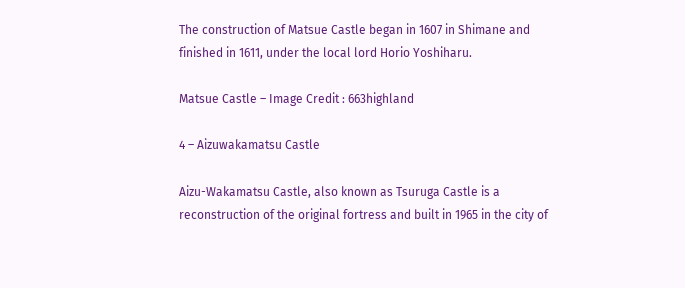The construction of Matsue Castle began in 1607 in Shimane and finished in 1611, under the local lord Horio Yoshiharu.

Matsue Castle – Image Credit : 663highland

4 – Aizuwakamatsu Castle

Aizu-Wakamatsu Castle, also known as Tsuruga Castle is a reconstruction of the original fortress and built in 1965 in the city of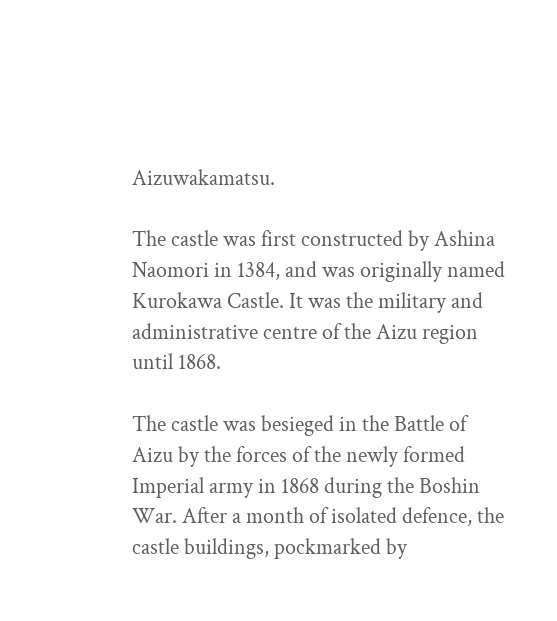Aizuwakamatsu.

The castle was first constructed by Ashina Naomori in 1384, and was originally named Kurokawa Castle. It was the military and administrative centre of the Aizu region until 1868.

The castle was besieged in the Battle of Aizu by the forces of the newly formed Imperial army in 1868 during the Boshin War. After a month of isolated defence, the castle buildings, pockmarked by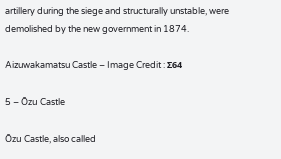artillery during the siege and structurally unstable, were demolished by the new government in 1874.

Aizuwakamatsu Castle – Image Credit : Σ64

5 – Ōzu Castle

Ōzu Castle, also called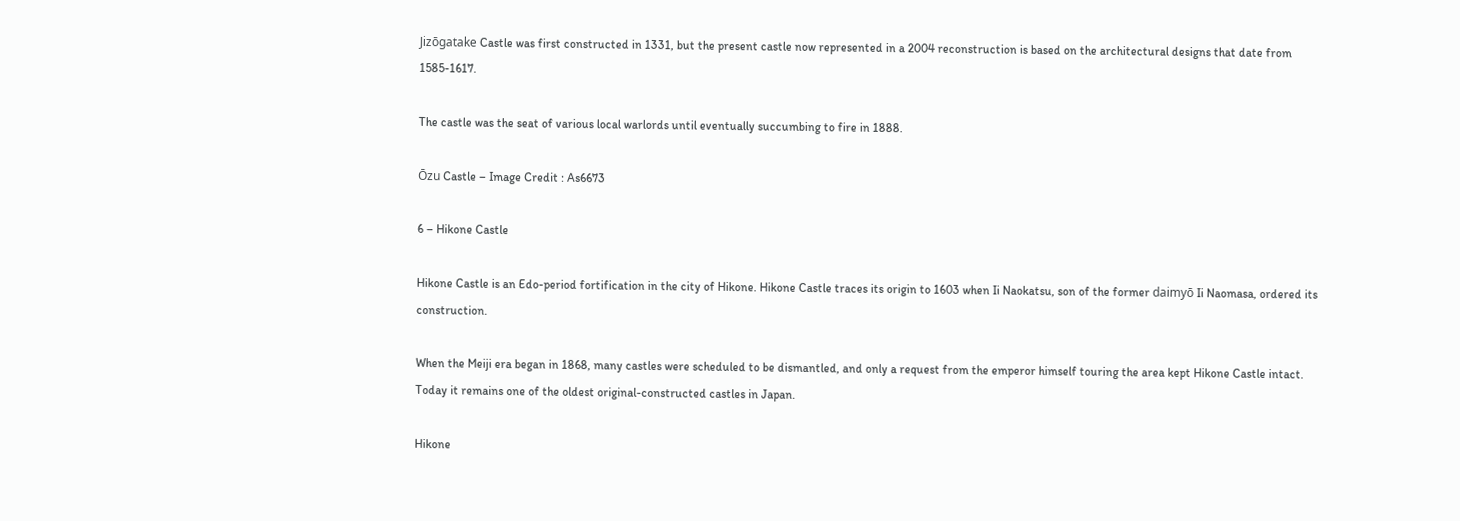Jizōgatake Castle was first constructed in 1331, but the present castle now represented in a 2004 reconstruction is based on the architectural designs that date from 1585-1617.

The castle was the seat of various local warlords until eventually succumbing to fire in 1888.

Ōzu Castle – Image Credit : As6673

6 – Hikone Castle

Hikone Castle is an Edo-period fortification in the city of Hikone. Hikone Castle traces its origin to 1603 when Ii Naokatsu, son of the former daimyō Ii Naomasa, ordered its construction.

When the Meiji era began in 1868, many castles were scheduled to be dismantled, and only a request from the emperor himself touring the area kept Hikone Castle intact. Today it remains one of the oldest original-constructed castles in Japan.

Hikone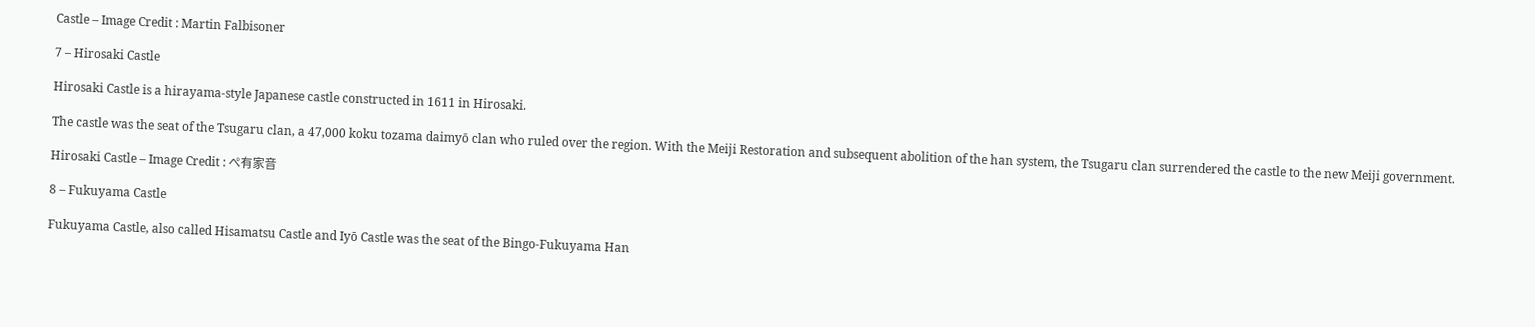Castle – Image Credit : Martin Falbisoner

7 – Hirosaki Castle

Hirosaki Castle is a hirayama-style Japanese castle constructed in 1611 in Hirosaki.

The castle was the seat of the Tsugaru clan, a 47,000 koku tozama daimyō clan who ruled over the region. With the Meiji Restoration and subsequent abolition of the han system, the Tsugaru clan surrendered the castle to the new Meiji government.

Hirosaki Castle – Image Credit : ぺ有家音

8 – Fukuyama Castle

Fukuyama Castle, also called Hisamatsu Castle and Iyō Castle was the seat of the Bingo-Fukuyama Han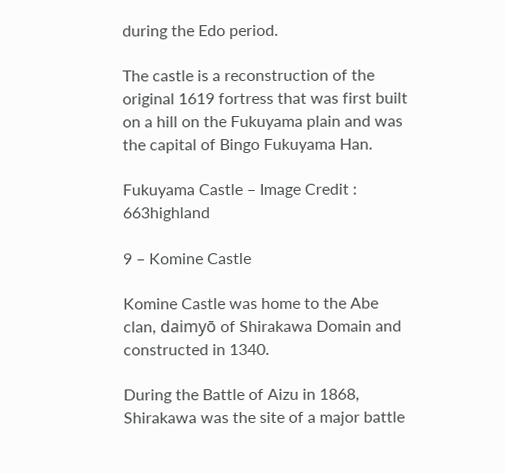during the Edo period.

The castle is a reconstruction of the original 1619 fortress that was first built on a hill on the Fukuyama plain and was the capital of Bingo Fukuyama Han.

Fukuyama Castle – Image Credit : 663highland

9 – Komine Castle

Komine Castle was home to the Abe clan, daimyō of Shirakawa Domain and constructed in 1340.

During the Battle of Aizu in 1868, Shirakawa was the site of a major battle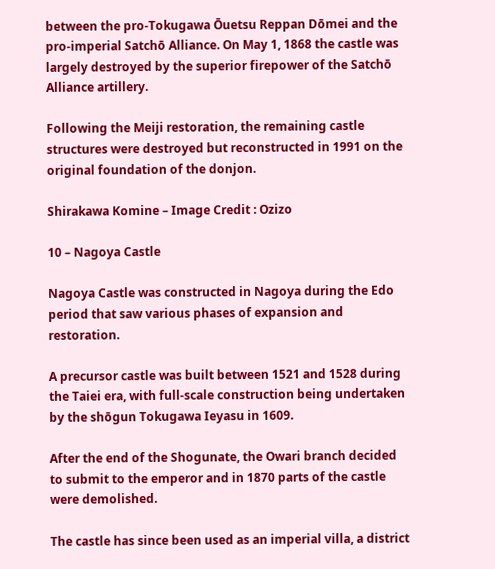between the pro-Tokugawa Ōuetsu Reppan Dōmei and the pro-imperial Satchō Alliance. On May 1, 1868 the castle was largely destroyed by the superior firepower of the Satchō Alliance artillery.

Following the Meiji restoration, the remaining castle structures were destroyed but reconstructed in 1991 on the original foundation of the donjon.

Shirakawa Komine – Image Credit : Ozizo

10 – Nagoya Castle

Nagoya Castle was constructed in Nagoya during the Edo period that saw various phases of expansion and restoration.

A precursor castle was built between 1521 and 1528 during the Taiei era, with full-scale construction being undertaken by the shōgun Tokugawa Ieyasu in 1609.

After the end of the Shogunate, the Owari branch decided to submit to the emperor and in 1870 parts of the castle were demolished.

The castle has since been used as an imperial villa, a district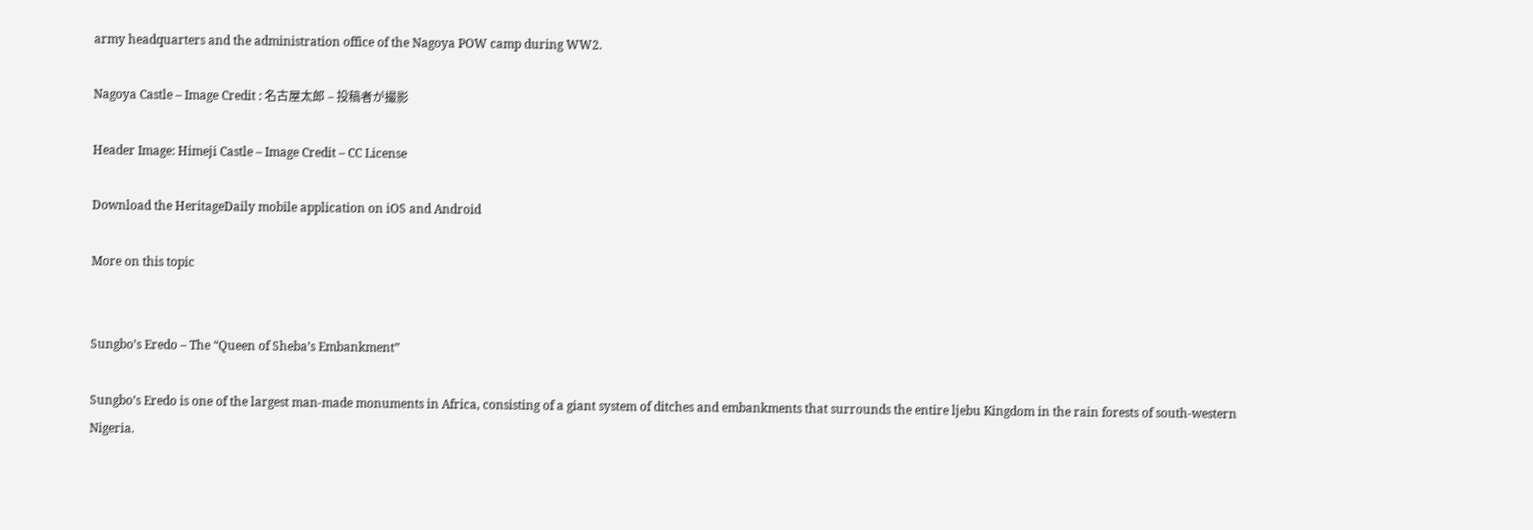army headquarters and the administration office of the Nagoya POW camp during WW2.

Nagoya Castle – Image Credit : 名古屋太郎 – 投稿者が撮影

Header Image: Himeji Castle – Image Credit – CC License

Download the HeritageDaily mobile application on iOS and Android

More on this topic


Sungbo’s Eredo – The “Queen of Sheba’s Embankment”

Sungbo’s Eredo is one of the largest man-made monuments in Africa, consisting of a giant system of ditches and embankments that surrounds the entire ljebu Kingdom in the rain forests of south-western Nigeria.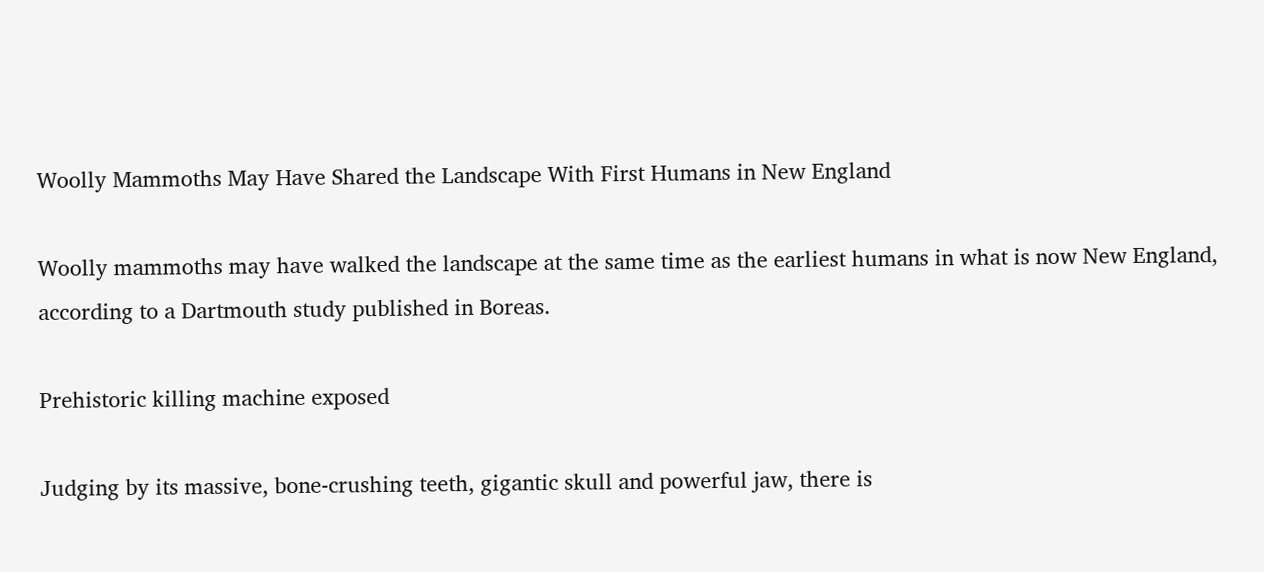Woolly Mammoths May Have Shared the Landscape With First Humans in New England

Woolly mammoths may have walked the landscape at the same time as the earliest humans in what is now New England, according to a Dartmouth study published in Boreas.

Prehistoric killing machine exposed

Judging by its massive, bone-crushing teeth, gigantic skull and powerful jaw, there is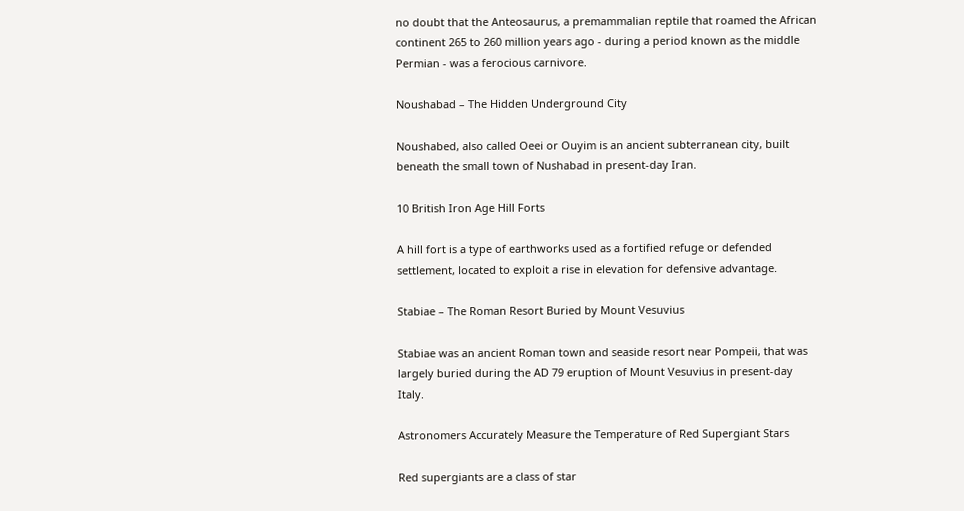no doubt that the Anteosaurus, a premammalian reptile that roamed the African continent 265 to 260 million years ago - during a period known as the middle Permian - was a ferocious carnivore.

Noushabad – The Hidden Underground City

Noushabed, also called Oeei or Ouyim is an ancient subterranean city, built beneath the small town of Nushabad in present-day Iran.

10 British Iron Age Hill Forts

A hill fort is a type of earthworks used as a fortified refuge or defended settlement, located to exploit a rise in elevation for defensive advantage.

Stabiae – The Roman Resort Buried by Mount Vesuvius

Stabiae was an ancient Roman town and seaside resort near Pompeii, that was largely buried during the AD 79 eruption of Mount Vesuvius in present-day Italy.

Astronomers Accurately Measure the Temperature of Red Supergiant Stars

Red supergiants are a class of star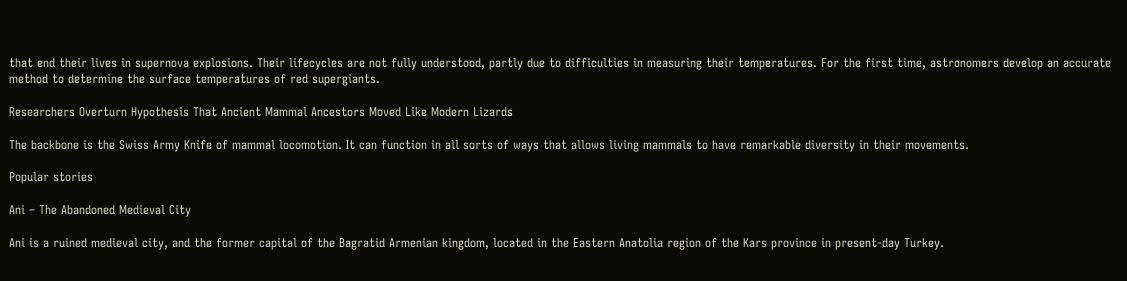that end their lives in supernova explosions. Their lifecycles are not fully understood, partly due to difficulties in measuring their temperatures. For the first time, astronomers develop an accurate method to determine the surface temperatures of red supergiants.

Researchers Overturn Hypothesis That Ancient Mammal Ancestors Moved Like Modern Lizards

The backbone is the Swiss Army Knife of mammal locomotion. It can function in all sorts of ways that allows living mammals to have remarkable diversity in their movements.

Popular stories

Ani – The Abandoned Medieval City

Ani is a ruined medieval city, and the former capital of the Bagratid Armenian kingdom, located in the Eastern Anatolia region of the Kars province in present-day Turkey.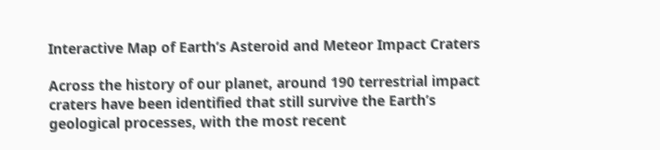Interactive Map of Earth’s Asteroid and Meteor Impact Craters

Across the history of our planet, around 190 terrestrial impact craters have been identified that still survive the Earth’s geological processes, with the most recent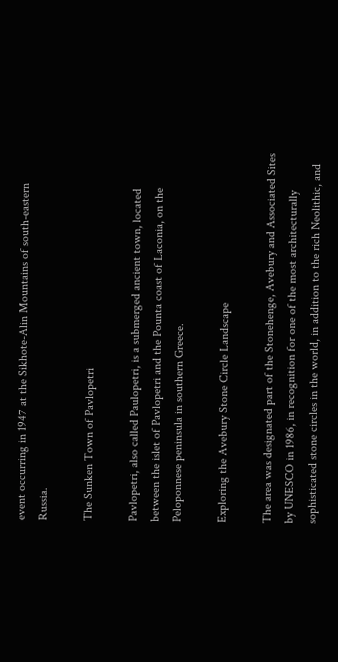event occurring in 1947 at the Sikhote-Alin Mountains of south-eastern Russia.

The Sunken Town of Pavlopetri

Pavlopetri, also called Paulopetri, is a submerged ancient town, located between the islet of Pavlopetri and the Pounta coast of Laconia, on the Peloponnese peninsula in southern Greece.

Exploring the Avebury Stone Circle Landscape

The area was designated part of the Stonehenge, Avebury and Associated Sites by UNESCO in 1986, in recognition for one of the most architecturally sophisticated stone circles in the world, in addition to the rich Neolithic, and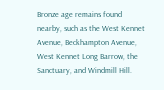Bronze age remains found nearby, such as the West Kennet Avenue, Beckhampton Avenue, West Kennet Long Barrow, the Sanctuary, and Windmill Hill.